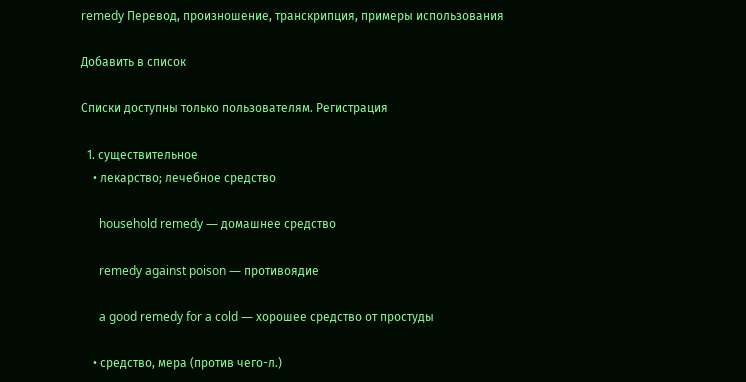remedy Перевод, произношение, транскрипция, примеры использования

Добавить в список

Списки доступны только пользователям. Регистрация

  1. существительное
    • лекарство; лечебное средство

      household remedy — домашнее средство

      remedy against poison — противоядие

      a good remedy for a cold — хорошее средство от простуды

    • средство, мера (против чего-л.)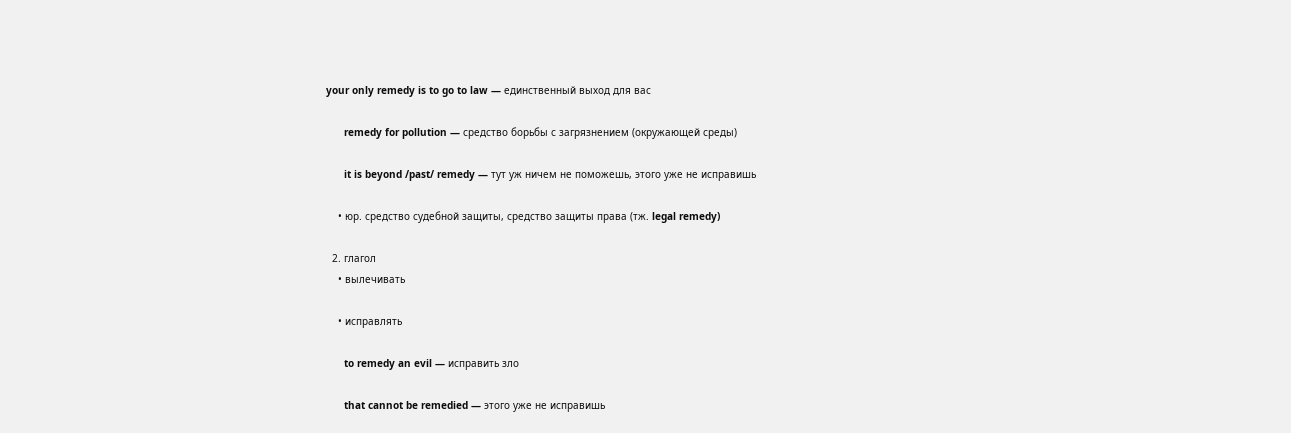your only remedy is to go to law — единственный выход для вас

      remedy for pollution — средство борьбы с загрязнением (окружающей среды)

      it is beyond /past/ remedy — тут уж ничем не поможешь, этого уже не исправишь

    • юр. средство судебной защиты, средство защиты права (тж. legal remedy)

  2. глагол
    • вылечивать

    • исправлять

      to remedy an evil — исправить зло

      that cannot be remedied — этого уже не исправишь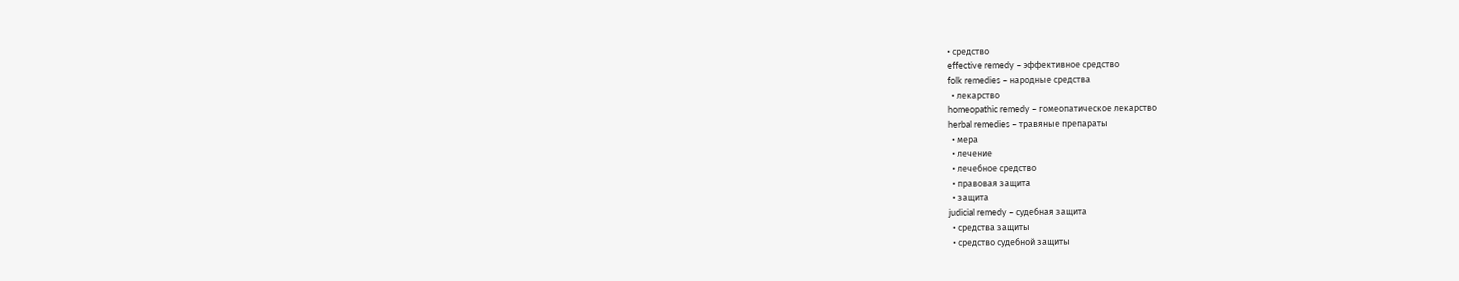• средство
effective remedy – эффективное средство
folk remedies – народные средства
  • лекарство
homeopathic remedy – гомеопатическое лекарство
herbal remedies – травяные препараты
  • мера
  • лечение
  • лечебное средство
  • правовая защита
  • защита
judicial remedy – судебная защита
  • средства защиты
  • средство судебной защиты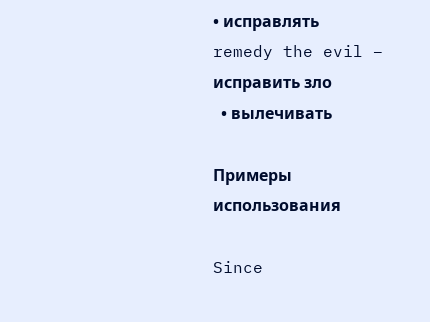• исправлять
remedy the evil – исправить зло
  • вылечивать

Примеры использования

Since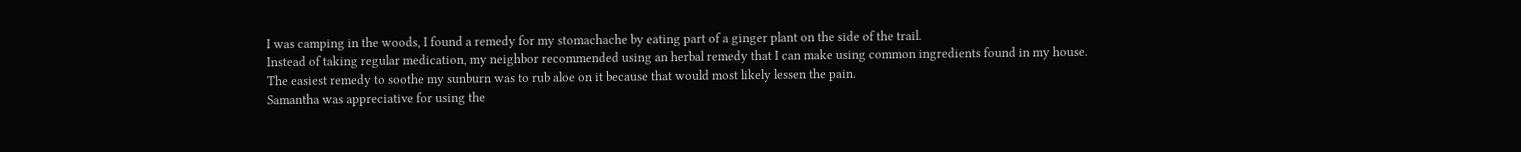I was camping in the woods, I found a remedy for my stomachache by eating part of a ginger plant on the side of the trail.
Instead of taking regular medication, my neighbor recommended using an herbal remedy that I can make using common ingredients found in my house.
The easiest remedy to soothe my sunburn was to rub aloe on it because that would most likely lessen the pain.
Samantha was appreciative for using the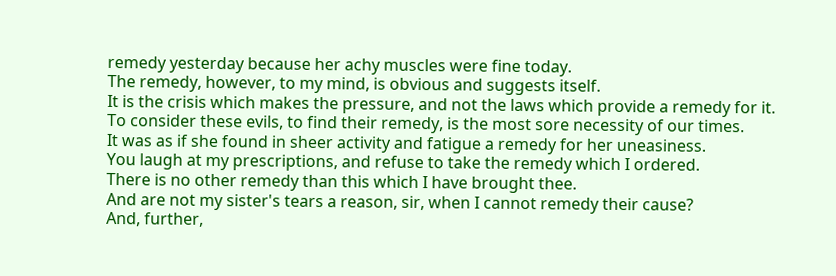remedy yesterday because her achy muscles were fine today.
The remedy, however, to my mind, is obvious and suggests itself.
It is the crisis which makes the pressure, and not the laws which provide a remedy for it.
To consider these evils, to find their remedy, is the most sore necessity of our times.
It was as if she found in sheer activity and fatigue a remedy for her uneasiness.
You laugh at my prescriptions, and refuse to take the remedy which I ordered.
There is no other remedy than this which I have brought thee.
And are not my sister's tears a reason, sir, when I cannot remedy their cause?
And, further,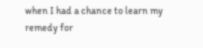when I had a chance to learn my remedy for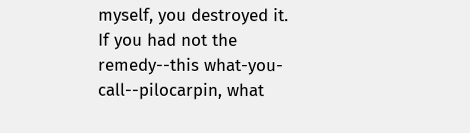myself, you destroyed it.
If you had not the remedy--this what-you-call--pilocarpin, what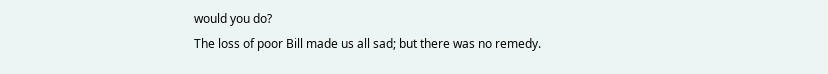would you do?
The loss of poor Bill made us all sad; but there was no remedy.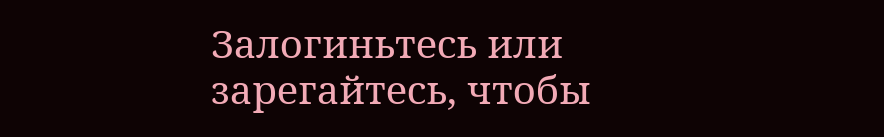Залогиньтесь или зарегайтесь, чтобы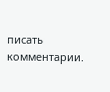писать комментарии.